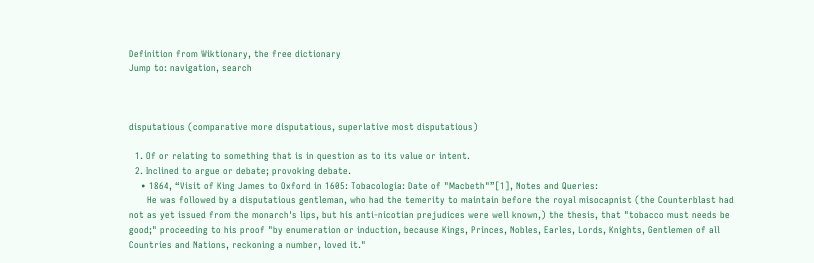Definition from Wiktionary, the free dictionary
Jump to: navigation, search



disputatious (comparative more disputatious, superlative most disputatious)

  1. Of or relating to something that is in question as to its value or intent.
  2. Inclined to argue or debate; provoking debate.
    • 1864, “Visit of King James to Oxford in 1605: Tobacologia: Date of "Macbeth"”[1], Notes and Queries:
      He was followed by a disputatious gentleman, who had the temerity to maintain before the royal misocapnist (the Counterblast had not as yet issued from the monarch's lips, but his anti-nicotian prejudices were well known,) the thesis, that "tobacco must needs be good;" proceeding to his proof "by enumeration or induction, because Kings, Princes, Nobles, Earles, Lords, Knights, Gentlemen of all Countries and Nations, reckoning a number, loved it."